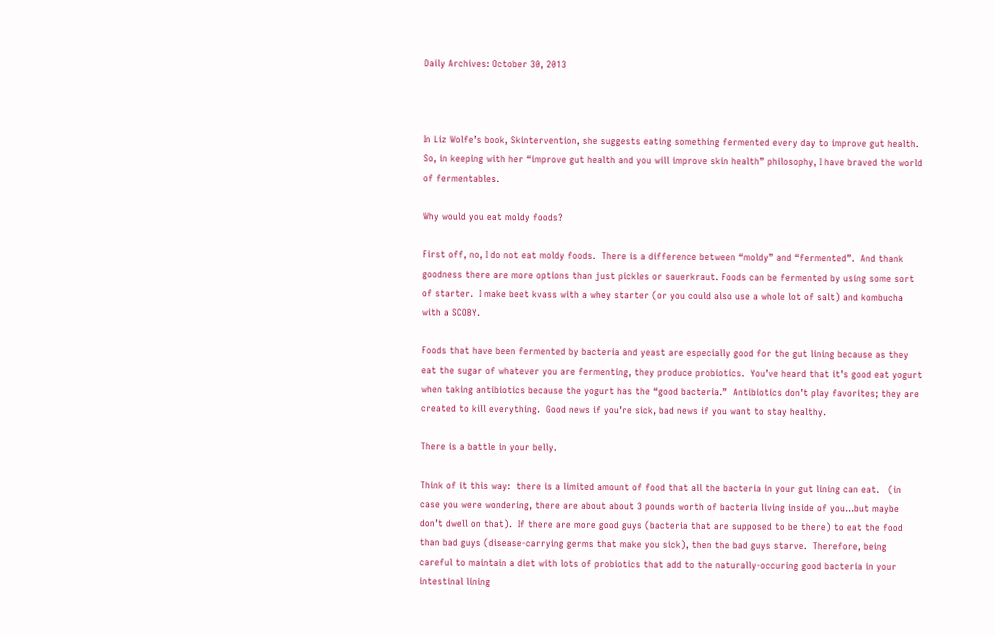Daily Archives: October 30, 2013



In Liz Wolfe’s book, Skintervention, she suggests eating something fermented every day to improve gut health.  So, in keeping with her “improve gut health and you will improve skin health” philosophy, I have braved the world of fermentables.

Why would you eat moldy foods?

First off, no, I do not eat moldy foods.  There is a difference between “moldy” and “fermented”.  And thank goodness there are more options than just pickles or sauerkraut. Foods can be fermented by using some sort of starter.  I make beet kvass with a whey starter (or you could also use a whole lot of salt) and kombucha with a SCOBY.

Foods that have been fermented by bacteria and yeast are especially good for the gut lining because as they eat the sugar of whatever you are fermenting, they produce probiotics.  You’ve heard that it’s good eat yogurt when taking antibiotics because the yogurt has the “good bacteria.”  Antibiotics don’t play favorites; they are created to kill everything.  Good news if you’re sick, bad news if you want to stay healthy.

There is a battle in your belly.

Think of it this way:  there is a limited amount of food that all the bacteria in your gut lining can eat.   (in case you were wondering, there are about about 3 pounds worth of bacteria living inside of you…but maybe don’t dwell on that).  If there are more good guys (bacteria that are supposed to be there) to eat the food than bad guys (disease-carrying germs that make you sick), then the bad guys starve.  Therefore, being careful to maintain a diet with lots of probiotics that add to the naturally-occuring good bacteria in your intestinal lining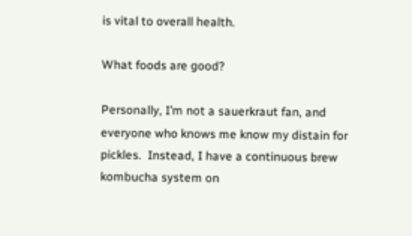is vital to overall health.

What foods are good?

Personally, I’m not a sauerkraut fan, and everyone who knows me know my distain for pickles.  Instead, I have a continuous brew kombucha system on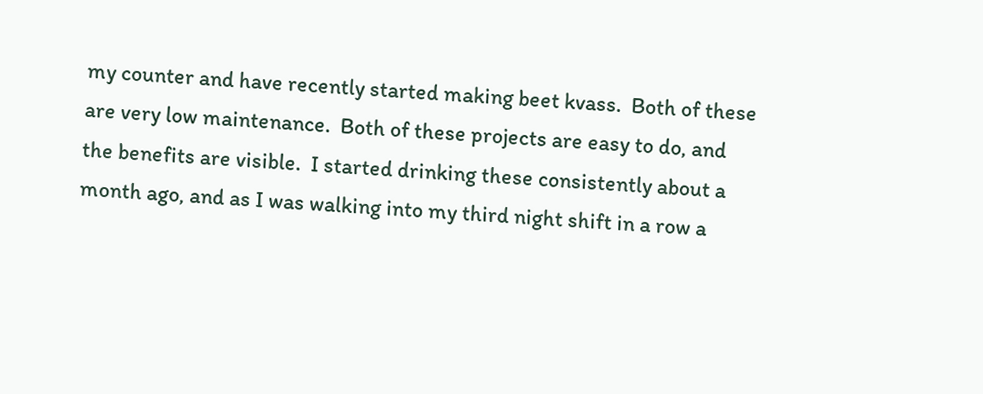my counter and have recently started making beet kvass.  Both of these are very low maintenance.  Both of these projects are easy to do, and the benefits are visible.  I started drinking these consistently about a month ago, and as I was walking into my third night shift in a row a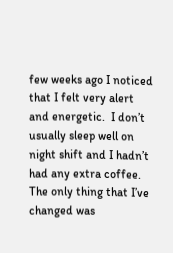few weeks ago I noticed that I felt very alert and energetic.  I don’t usually sleep well on night shift and I hadn’t had any extra coffee. The only thing that I’ve changed was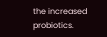the increased probiotics.